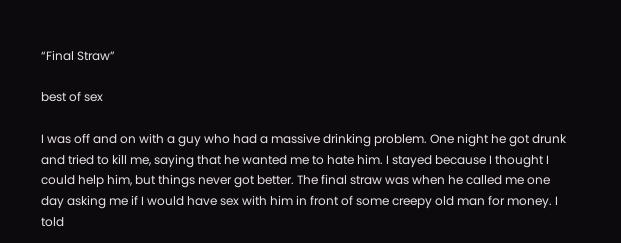“Final Straw”

best of sex

I was off and on with a guy who had a massive drinking problem. One night he got drunk and tried to kill me, saying that he wanted me to hate him. I stayed because I thought I could help him, but things never got better. The final straw was when he called me one day asking me if I would have sex with him in front of some creepy old man for money. I told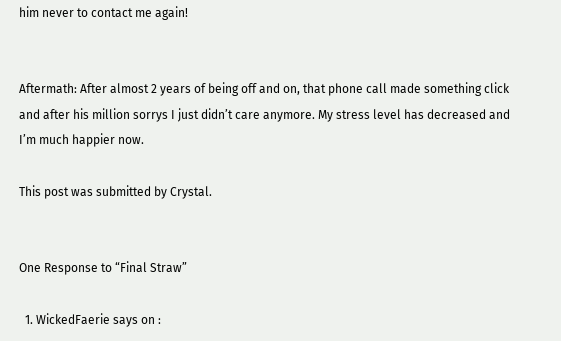him never to contact me again!


Aftermath: After almost 2 years of being off and on, that phone call made something click and after his million sorrys I just didn’t care anymore. My stress level has decreased and I’m much happier now.

This post was submitted by Crystal.


One Response to “Final Straw”

  1. WickedFaerie says on :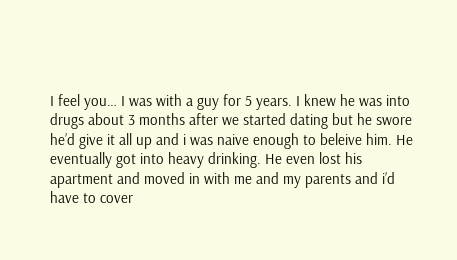I feel you… I was with a guy for 5 years. I knew he was into drugs about 3 months after we started dating but he swore he’d give it all up and i was naive enough to beleive him. He eventually got into heavy drinking. He even lost his apartment and moved in with me and my parents and i’d have to cover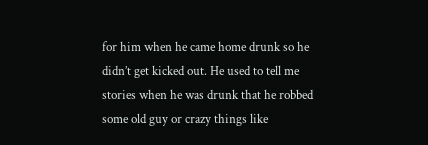for him when he came home drunk so he didn’t get kicked out. He used to tell me stories when he was drunk that he robbed some old guy or crazy things like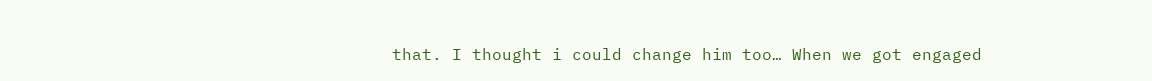that. I thought i could change him too… When we got engaged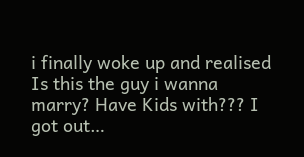i finally woke up and realised Is this the guy i wanna marry? Have Kids with??? I got out…